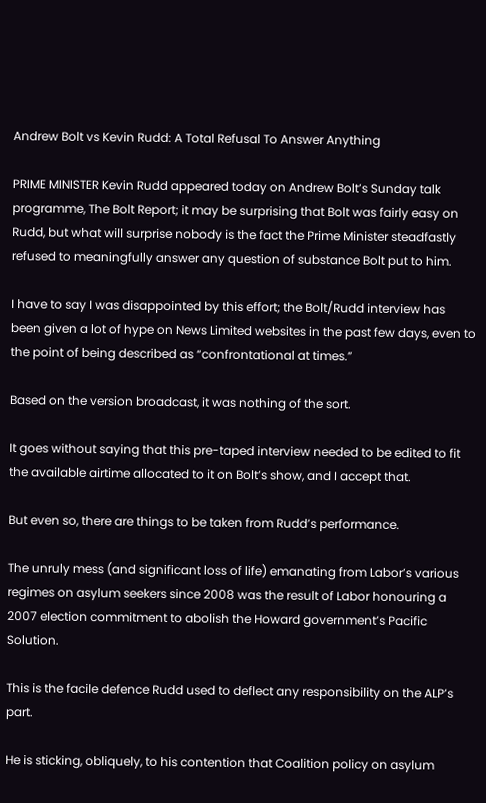Andrew Bolt vs Kevin Rudd: A Total Refusal To Answer Anything

PRIME MINISTER Kevin Rudd appeared today on Andrew Bolt’s Sunday talk programme, The Bolt Report; it may be surprising that Bolt was fairly easy on Rudd, but what will surprise nobody is the fact the Prime Minister steadfastly refused to meaningfully answer any question of substance Bolt put to him.

I have to say I was disappointed by this effort; the Bolt/Rudd interview has been given a lot of hype on News Limited websites in the past few days, even to the point of being described as “confrontational at times.”

Based on the version broadcast, it was nothing of the sort.

It goes without saying that this pre-taped interview needed to be edited to fit the available airtime allocated to it on Bolt’s show, and I accept that.

But even so, there are things to be taken from Rudd’s performance.

The unruly mess (and significant loss of life) emanating from Labor’s various regimes on asylum seekers since 2008 was the result of Labor honouring a 2007 election commitment to abolish the Howard government’s Pacific Solution.

This is the facile defence Rudd used to deflect any responsibility on the ALP’s part.

He is sticking, obliquely, to his contention that Coalition policy on asylum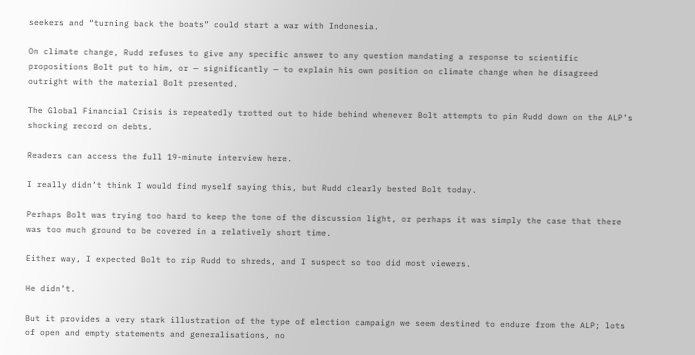seekers and “turning back the boats” could start a war with Indonesia.

On climate change, Rudd refuses to give any specific answer to any question mandating a response to scientific propositions Bolt put to him, or — significantly — to explain his own position on climate change when he disagreed outright with the material Bolt presented.

The Global Financial Crisis is repeatedly trotted out to hide behind whenever Bolt attempts to pin Rudd down on the ALP’s shocking record on debts.

Readers can access the full 19-minute interview here.

I really didn’t think I would find myself saying this, but Rudd clearly bested Bolt today.

Perhaps Bolt was trying too hard to keep the tone of the discussion light, or perhaps it was simply the case that there was too much ground to be covered in a relatively short time.

Either way, I expected Bolt to rip Rudd to shreds, and I suspect so too did most viewers.

He didn’t.

But it provides a very stark illustration of the type of election campaign we seem destined to endure from the ALP; lots of open and empty statements and generalisations, no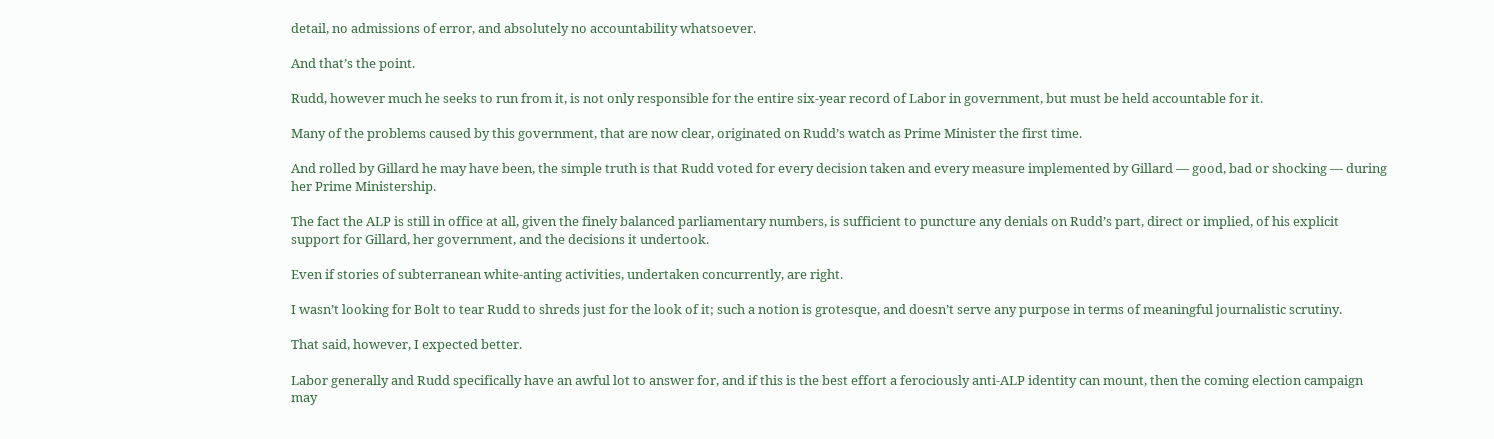detail, no admissions of error, and absolutely no accountability whatsoever.

And that’s the point.

Rudd, however much he seeks to run from it, is not only responsible for the entire six-year record of Labor in government, but must be held accountable for it.

Many of the problems caused by this government, that are now clear, originated on Rudd’s watch as Prime Minister the first time.

And rolled by Gillard he may have been, the simple truth is that Rudd voted for every decision taken and every measure implemented by Gillard — good, bad or shocking — during her Prime Ministership.

The fact the ALP is still in office at all, given the finely balanced parliamentary numbers, is sufficient to puncture any denials on Rudd’s part, direct or implied, of his explicit support for Gillard, her government, and the decisions it undertook.

Even if stories of subterranean white-anting activities, undertaken concurrently, are right.

I wasn’t looking for Bolt to tear Rudd to shreds just for the look of it; such a notion is grotesque, and doesn’t serve any purpose in terms of meaningful journalistic scrutiny.

That said, however, I expected better.

Labor generally and Rudd specifically have an awful lot to answer for, and if this is the best effort a ferociously anti-ALP identity can mount, then the coming election campaign may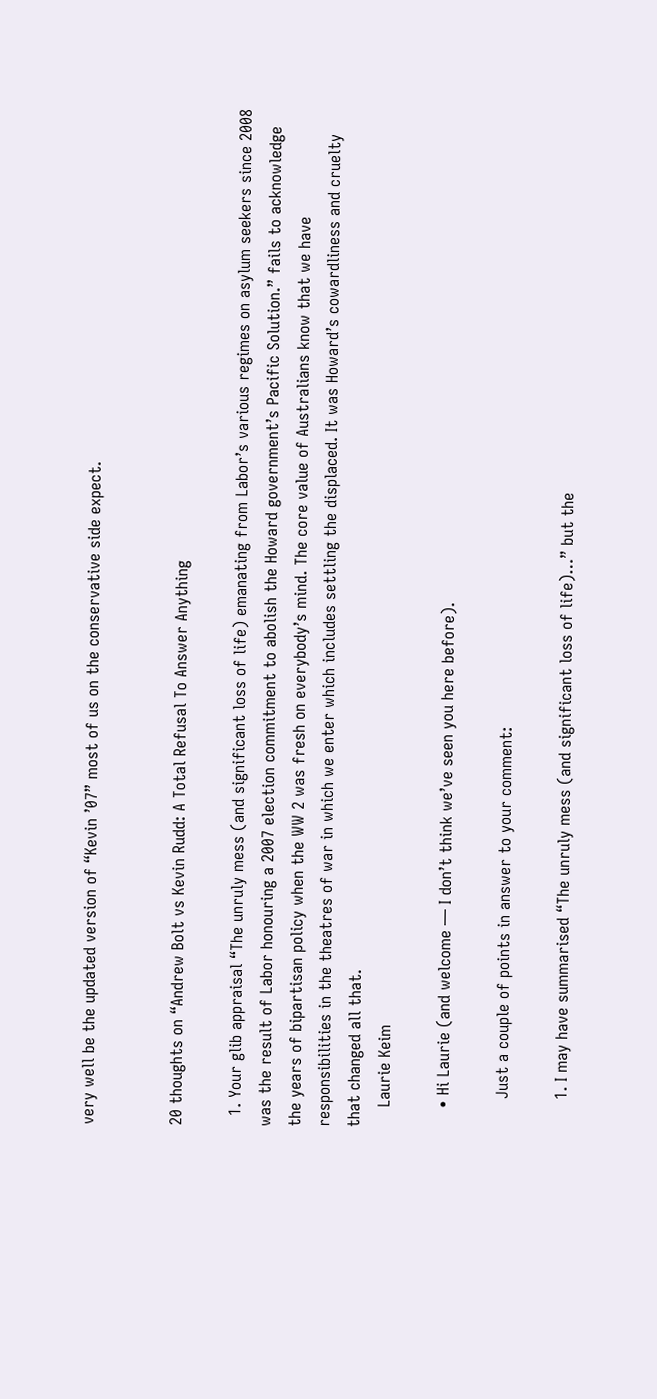very well be the updated version of “Kevin ’07” most of us on the conservative side expect.


20 thoughts on “Andrew Bolt vs Kevin Rudd: A Total Refusal To Answer Anything

  1. Your glib appraisal “The unruly mess (and significant loss of life) emanating from Labor’s various regimes on asylum seekers since 2008 was the result of Labor honouring a 2007 election commitment to abolish the Howard government’s Pacific Solution.” fails to acknowledge the years of bipartisan policy when the WW 2 was fresh on everybody’s mind. The core value of Australians know that we have responsibilities in the theatres of war in which we enter which includes settling the displaced. It was Howard’s cowardliness and cruelty that changed all that.
    Laurie Keim

    • Hi Laurie (and welcome — I don’t think we’ve seen you here before).

      Just a couple of points in answer to your comment:

      1. I may have summarised “The unruly mess (and significant loss of life)…” but the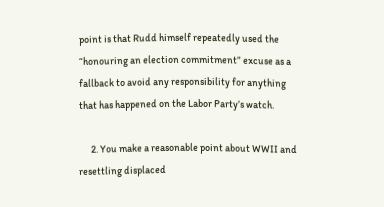point is that Rudd himself repeatedly used the “honouring an election commitment” excuse as a fallback to avoid any responsibility for anything that has happened on the Labor Party’s watch.

      2. You make a reasonable point about WWII and resettling displaced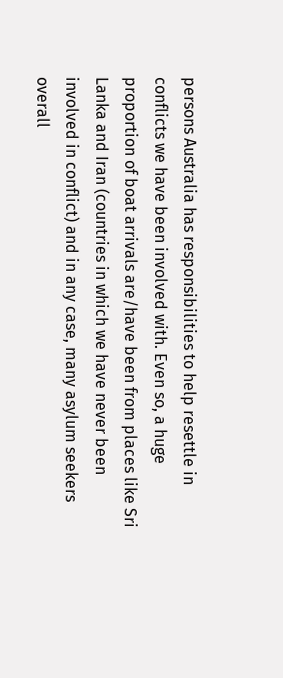persons Australia has responsibilities to help resettle in conflicts we have been involved with. Even so, a huge proportion of boat arrivals are/have been from places like Sri Lanka and Iran (countries in which we have never been involved in conflict) and in any case, many asylum seekers overall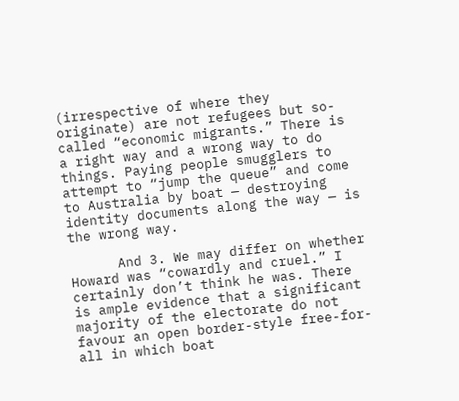(irrespective of where they originate) are not refugees but so-called “economic migrants.” There is a right way and a wrong way to do things. Paying people smugglers to attempt to “jump the queue” and come to Australia by boat — destroying identity documents along the way — is the wrong way.

      And 3. We may differ on whether Howard was “cowardly and cruel.” I certainly don’t think he was. There is ample evidence that a significant majority of the electorate do not favour an open border-style free-for-all in which boat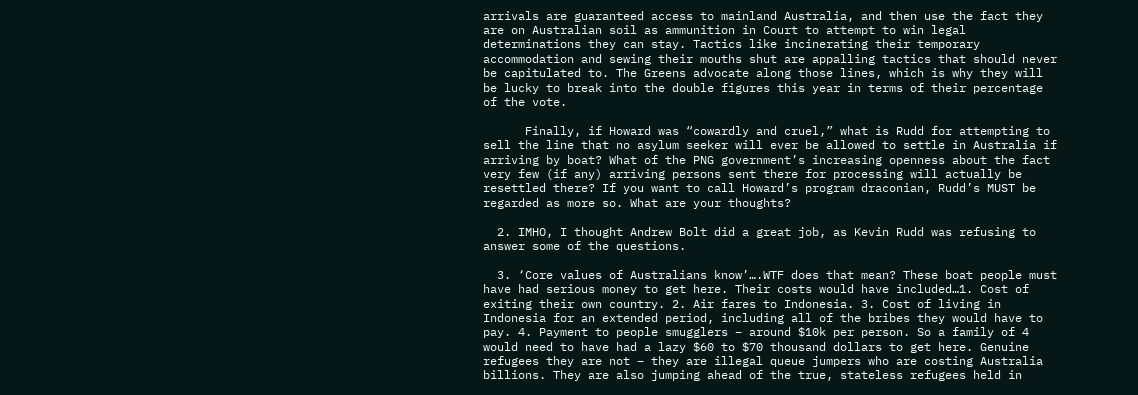arrivals are guaranteed access to mainland Australia, and then use the fact they are on Australian soil as ammunition in Court to attempt to win legal determinations they can stay. Tactics like incinerating their temporary accommodation and sewing their mouths shut are appalling tactics that should never be capitulated to. The Greens advocate along those lines, which is why they will be lucky to break into the double figures this year in terms of their percentage of the vote.

      Finally, if Howard was “cowardly and cruel,” what is Rudd for attempting to sell the line that no asylum seeker will ever be allowed to settle in Australia if arriving by boat? What of the PNG government’s increasing openness about the fact very few (if any) arriving persons sent there for processing will actually be resettled there? If you want to call Howard’s program draconian, Rudd’s MUST be regarded as more so. What are your thoughts?

  2. IMHO, I thought Andrew Bolt did a great job, as Kevin Rudd was refusing to answer some of the questions.

  3. ‘Core values of Australians know’….WTF does that mean? These boat people must have had serious money to get here. Their costs would have included…1. Cost of exiting their own country. 2. Air fares to Indonesia. 3. Cost of living in Indonesia for an extended period, including all of the bribes they would have to pay. 4. Payment to people smugglers – around $10k per person. So a family of 4 would need to have had a lazy $60 to $70 thousand dollars to get here. Genuine refugees they are not – they are illegal queue jumpers who are costing Australia billions. They are also jumping ahead of the true, stateless refugees held in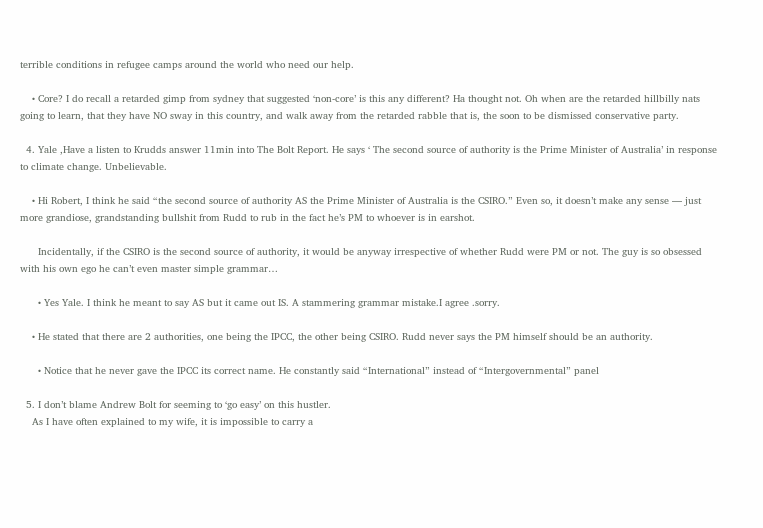terrible conditions in refugee camps around the world who need our help.

    • Core? I do recall a retarded gimp from sydney that suggested ‘non-core’ is this any different? Ha thought not. Oh when are the retarded hillbilly nats going to learn, that they have NO sway in this country, and walk away from the retarded rabble that is, the soon to be dismissed conservative party.

  4. Yale ,Have a listen to Krudds answer 11min into The Bolt Report. He says ‘ The second source of authority is the Prime Minister of Australia’ in response to climate change. Unbelievable.

    • Hi Robert, I think he said “the second source of authority AS the Prime Minister of Australia is the CSIRO.” Even so, it doesn’t make any sense — just more grandiose, grandstanding bullshit from Rudd to rub in the fact he’s PM to whoever is in earshot.

      Incidentally, if the CSIRO is the second source of authority, it would be anyway irrespective of whether Rudd were PM or not. The guy is so obsessed with his own ego he can’t even master simple grammar…

      • Yes Yale. I think he meant to say AS but it came out IS. A stammering grammar mistake.I agree .sorry.

    • He stated that there are 2 authorities, one being the IPCC, the other being CSIRO. Rudd never says the PM himself should be an authority.

      • Notice that he never gave the IPCC its correct name. He constantly said “International” instead of “Intergovernmental” panel

  5. I don’t blame Andrew Bolt for seeming to ‘go easy’ on this hustler.
    As I have often explained to my wife, it is impossible to carry a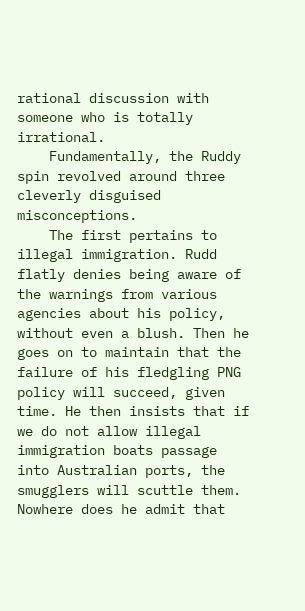rational discussion with someone who is totally irrational.
    Fundamentally, the Ruddy spin revolved around three cleverly disguised misconceptions.
    The first pertains to illegal immigration. Rudd flatly denies being aware of the warnings from various agencies about his policy, without even a blush. Then he goes on to maintain that the failure of his fledgling PNG policy will succeed, given time. He then insists that if we do not allow illegal immigration boats passage into Australian ports, the smugglers will scuttle them. Nowhere does he admit that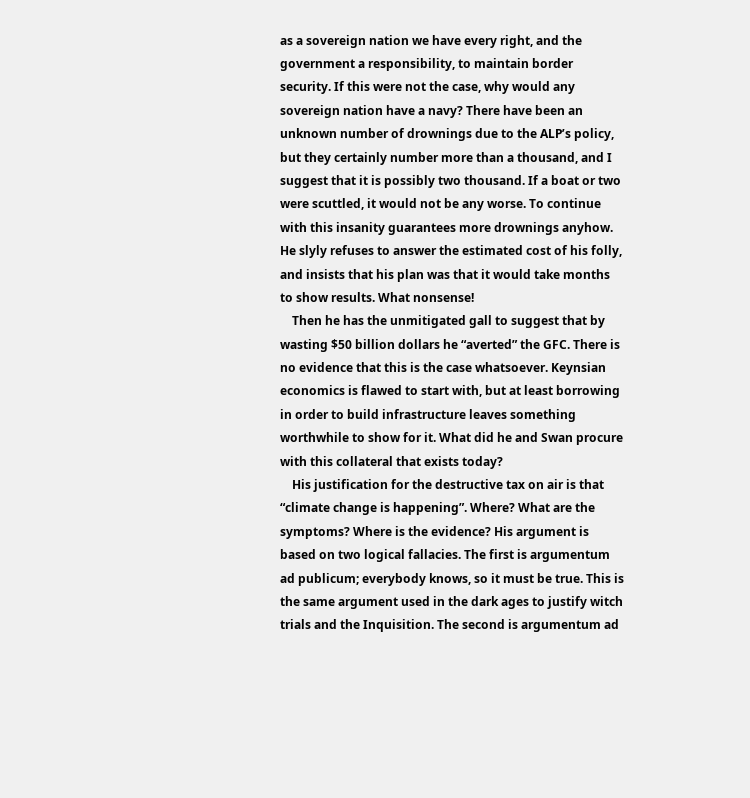as a sovereign nation we have every right, and the government a responsibility, to maintain border security. If this were not the case, why would any sovereign nation have a navy? There have been an unknown number of drownings due to the ALP’s policy, but they certainly number more than a thousand, and I suggest that it is possibly two thousand. If a boat or two were scuttled, it would not be any worse. To continue with this insanity guarantees more drownings anyhow. He slyly refuses to answer the estimated cost of his folly, and insists that his plan was that it would take months to show results. What nonsense!
    Then he has the unmitigated gall to suggest that by wasting $50 billion dollars he “averted” the GFC. There is no evidence that this is the case whatsoever. Keynsian economics is flawed to start with, but at least borrowing in order to build infrastructure leaves something worthwhile to show for it. What did he and Swan procure with this collateral that exists today?
    His justification for the destructive tax on air is that “climate change is happening”. Where? What are the symptoms? Where is the evidence? His argument is based on two logical fallacies. The first is argumentum ad publicum; everybody knows, so it must be true. This is the same argument used in the dark ages to justify witch trials and the Inquisition. The second is argumentum ad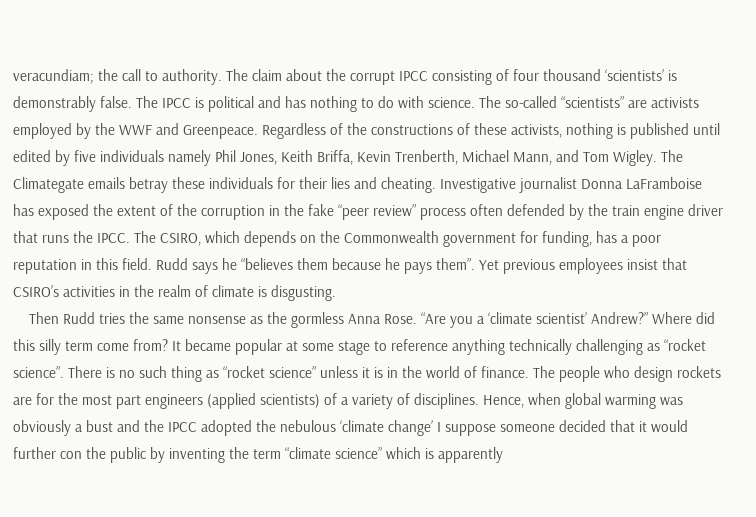veracundiam; the call to authority. The claim about the corrupt IPCC consisting of four thousand ‘scientists’ is demonstrably false. The IPCC is political and has nothing to do with science. The so-called “scientists” are activists employed by the WWF and Greenpeace. Regardless of the constructions of these activists, nothing is published until edited by five individuals namely Phil Jones, Keith Briffa, Kevin Trenberth, Michael Mann, and Tom Wigley. The Climategate emails betray these individuals for their lies and cheating. Investigative journalist Donna LaFramboise has exposed the extent of the corruption in the fake “peer review” process often defended by the train engine driver that runs the IPCC. The CSIRO, which depends on the Commonwealth government for funding, has a poor reputation in this field. Rudd says he “believes them because he pays them”. Yet previous employees insist that CSIRO’s activities in the realm of climate is disgusting.
    Then Rudd tries the same nonsense as the gormless Anna Rose. “Are you a ‘climate scientist’ Andrew?” Where did this silly term come from? It became popular at some stage to reference anything technically challenging as “rocket science”. There is no such thing as “rocket science” unless it is in the world of finance. The people who design rockets are for the most part engineers (applied scientists) of a variety of disciplines. Hence, when global warming was obviously a bust and the IPCC adopted the nebulous ‘climate change’ I suppose someone decided that it would further con the public by inventing the term “climate science” which is apparently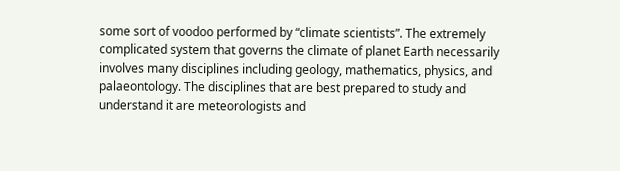some sort of voodoo performed by “climate scientists”. The extremely complicated system that governs the climate of planet Earth necessarily involves many disciplines including geology, mathematics, physics, and palaeontology. The disciplines that are best prepared to study and understand it are meteorologists and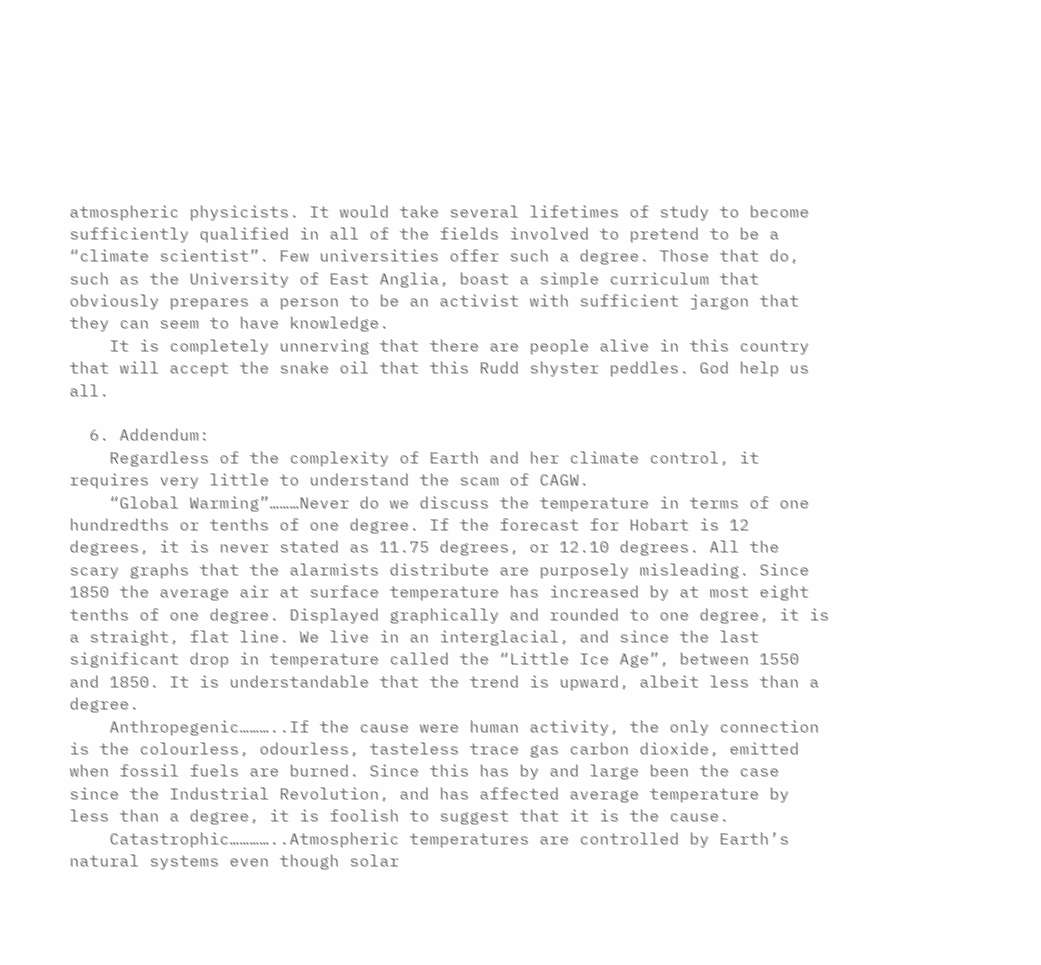atmospheric physicists. It would take several lifetimes of study to become sufficiently qualified in all of the fields involved to pretend to be a “climate scientist”. Few universities offer such a degree. Those that do, such as the University of East Anglia, boast a simple curriculum that obviously prepares a person to be an activist with sufficient jargon that they can seem to have knowledge.
    It is completely unnerving that there are people alive in this country that will accept the snake oil that this Rudd shyster peddles. God help us all.

  6. Addendum:
    Regardless of the complexity of Earth and her climate control, it requires very little to understand the scam of CAGW.
    “Global Warming”………Never do we discuss the temperature in terms of one hundredths or tenths of one degree. If the forecast for Hobart is 12 degrees, it is never stated as 11.75 degrees, or 12.10 degrees. All the scary graphs that the alarmists distribute are purposely misleading. Since 1850 the average air at surface temperature has increased by at most eight tenths of one degree. Displayed graphically and rounded to one degree, it is a straight, flat line. We live in an interglacial, and since the last significant drop in temperature called the “Little Ice Age”, between 1550 and 1850. It is understandable that the trend is upward, albeit less than a degree.
    Anthropegenic………..If the cause were human activity, the only connection is the colourless, odourless, tasteless trace gas carbon dioxide, emitted when fossil fuels are burned. Since this has by and large been the case since the Industrial Revolution, and has affected average temperature by less than a degree, it is foolish to suggest that it is the cause.
    Catastrophic…………..Atmospheric temperatures are controlled by Earth’s natural systems even though solar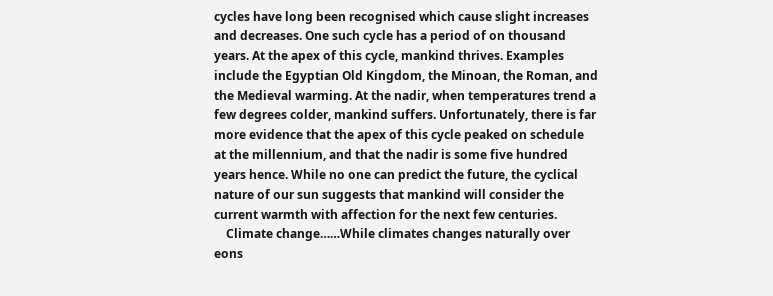cycles have long been recognised which cause slight increases and decreases. One such cycle has a period of on thousand years. At the apex of this cycle, mankind thrives. Examples include the Egyptian Old Kingdom, the Minoan, the Roman, and the Medieval warming. At the nadir, when temperatures trend a few degrees colder, mankind suffers. Unfortunately, there is far more evidence that the apex of this cycle peaked on schedule at the millennium, and that the nadir is some five hundred years hence. While no one can predict the future, the cyclical nature of our sun suggests that mankind will consider the current warmth with affection for the next few centuries.
    Climate change……While climates changes naturally over eons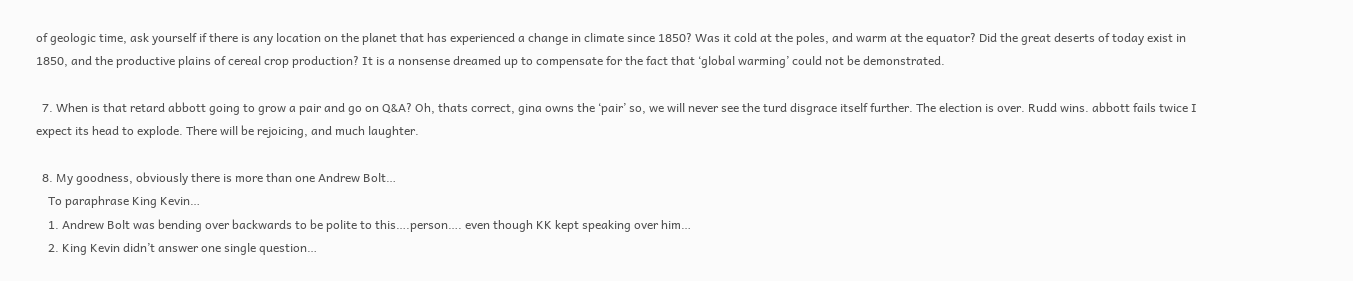of geologic time, ask yourself if there is any location on the planet that has experienced a change in climate since 1850? Was it cold at the poles, and warm at the equator? Did the great deserts of today exist in 1850, and the productive plains of cereal crop production? It is a nonsense dreamed up to compensate for the fact that ‘global warming’ could not be demonstrated.

  7. When is that retard abbott going to grow a pair and go on Q&A? Oh, thats correct, gina owns the ‘pair’ so, we will never see the turd disgrace itself further. The election is over. Rudd wins. abbott fails twice I expect its head to explode. There will be rejoicing, and much laughter.

  8. My goodness, obviously there is more than one Andrew Bolt…
    To paraphrase King Kevin…
    1. Andrew Bolt was bending over backwards to be polite to this….person…. even though KK kept speaking over him…
    2. King Kevin didn’t answer one single question…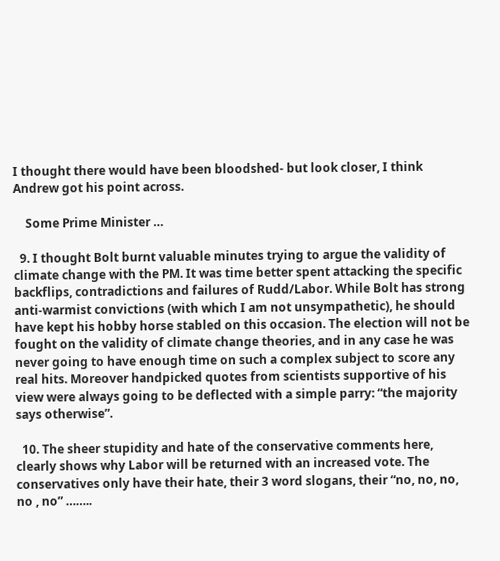I thought there would have been bloodshed- but look closer, I think Andrew got his point across.

    Some Prime Minister …

  9. I thought Bolt burnt valuable minutes trying to argue the validity of climate change with the PM. It was time better spent attacking the specific backflips, contradictions and failures of Rudd/Labor. While Bolt has strong anti-warmist convictions (with which I am not unsympathetic), he should have kept his hobby horse stabled on this occasion. The election will not be fought on the validity of climate change theories, and in any case he was never going to have enough time on such a complex subject to score any real hits. Moreover handpicked quotes from scientists supportive of his view were always going to be deflected with a simple parry: “the majority says otherwise”.

  10. The sheer stupidity and hate of the conservative comments here, clearly shows why Labor will be returned with an increased vote. The conservatives only have their hate, their 3 word slogans, their “no, no, no, no , no” ……..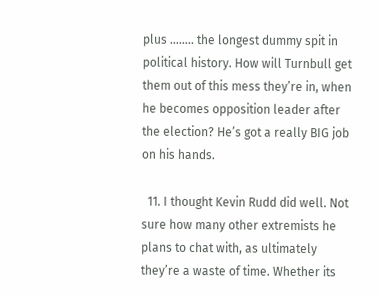plus …….. the longest dummy spit in political history. How will Turnbull get them out of this mess they’re in, when he becomes opposition leader after the election? He’s got a really BIG job on his hands.

  11. I thought Kevin Rudd did well. Not sure how many other extremists he plans to chat with, as ultimately they’re a waste of time. Whether its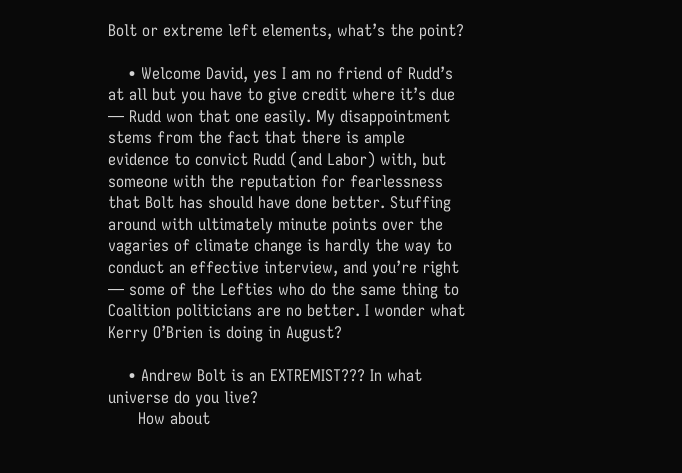Bolt or extreme left elements, what’s the point?

    • Welcome David, yes I am no friend of Rudd’s at all but you have to give credit where it’s due — Rudd won that one easily. My disappointment stems from the fact that there is ample evidence to convict Rudd (and Labor) with, but someone with the reputation for fearlessness that Bolt has should have done better. Stuffing around with ultimately minute points over the vagaries of climate change is hardly the way to conduct an effective interview, and you’re right — some of the Lefties who do the same thing to Coalition politicians are no better. I wonder what Kerry O’Brien is doing in August?

    • Andrew Bolt is an EXTREMIST??? In what universe do you live?
      How about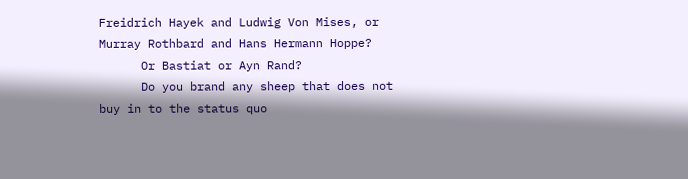Freidrich Hayek and Ludwig Von Mises, or Murray Rothbard and Hans Hermann Hoppe?
      Or Bastiat or Ayn Rand?
      Do you brand any sheep that does not buy in to the status quo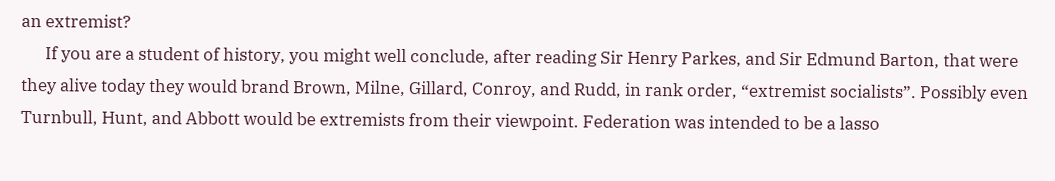an extremist?
      If you are a student of history, you might well conclude, after reading Sir Henry Parkes, and Sir Edmund Barton, that were they alive today they would brand Brown, Milne, Gillard, Conroy, and Rudd, in rank order, “extremist socialists”. Possibly even Turnbull, Hunt, and Abbott would be extremists from their viewpoint. Federation was intended to be a lasso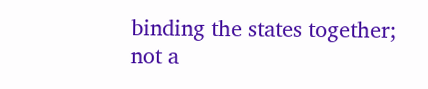binding the states together; not a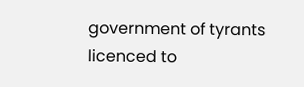government of tyrants licenced to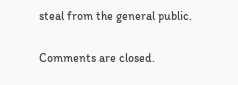steal from the general public.

Comments are closed.